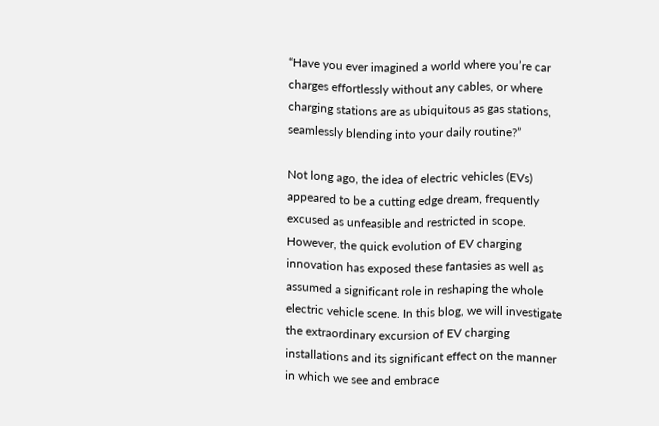“Have you ever imagined a world where you’re car charges effortlessly without any cables, or where charging stations are as ubiquitous as gas stations, seamlessly blending into your daily routine?”

Not long ago, the idea of electric vehicles (EVs) appeared to be a cutting edge dream, frequently excused as unfeasible and restricted in scope. However, the quick evolution of EV charging innovation has exposed these fantasies as well as assumed a significant role in reshaping the whole electric vehicle scene. In this blog, we will investigate the extraordinary excursion of EV charging installations and its significant effect on the manner in which we see and embrace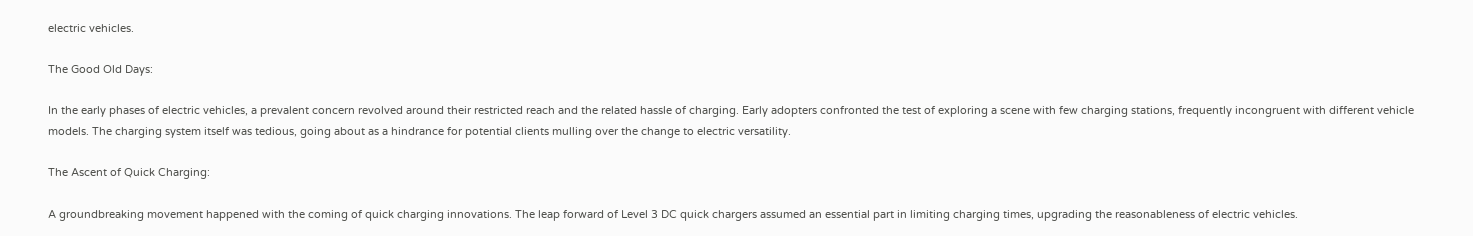electric vehicles.

The Good Old Days:

In the early phases of electric vehicles, a prevalent concern revolved around their restricted reach and the related hassle of charging. Early adopters confronted the test of exploring a scene with few charging stations, frequently incongruent with different vehicle models. The charging system itself was tedious, going about as a hindrance for potential clients mulling over the change to electric versatility.

The Ascent of Quick Charging:

A groundbreaking movement happened with the coming of quick charging innovations. The leap forward of Level 3 DC quick chargers assumed an essential part in limiting charging times, upgrading the reasonableness of electric vehicles.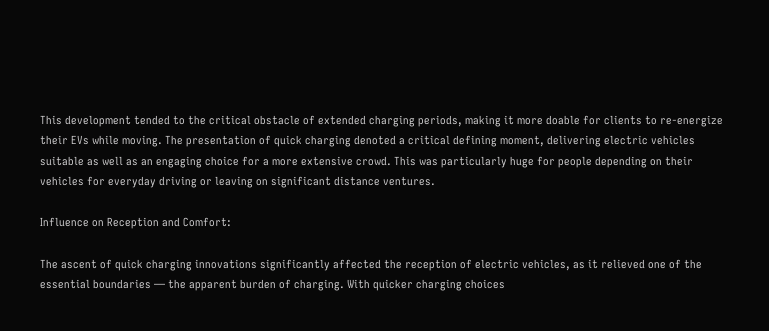This development tended to the critical obstacle of extended charging periods, making it more doable for clients to re-energize their EVs while moving. The presentation of quick charging denoted a critical defining moment, delivering electric vehicles suitable as well as an engaging choice for a more extensive crowd. This was particularly huge for people depending on their vehicles for everyday driving or leaving on significant distance ventures.

Influence on Reception and Comfort:

The ascent of quick charging innovations significantly affected the reception of electric vehicles, as it relieved one of the essential boundaries — the apparent burden of charging. With quicker charging choices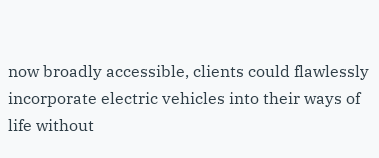now broadly accessible, clients could flawlessly incorporate electric vehicles into their ways of life without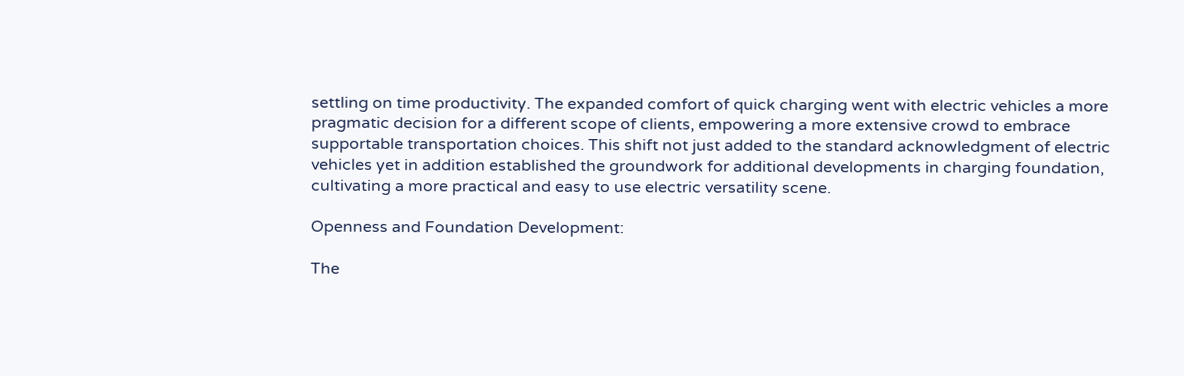settling on time productivity. The expanded comfort of quick charging went with electric vehicles a more pragmatic decision for a different scope of clients, empowering a more extensive crowd to embrace supportable transportation choices. This shift not just added to the standard acknowledgment of electric vehicles yet in addition established the groundwork for additional developments in charging foundation, cultivating a more practical and easy to use electric versatility scene.

Openness and Foundation Development:

The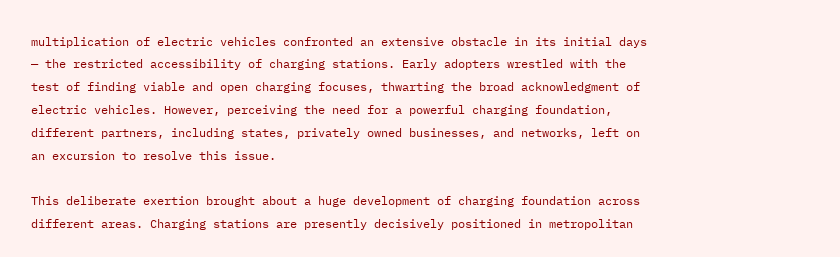multiplication of electric vehicles confronted an extensive obstacle in its initial days — the restricted accessibility of charging stations. Early adopters wrestled with the test of finding viable and open charging focuses, thwarting the broad acknowledgment of electric vehicles. However, perceiving the need for a powerful charging foundation, different partners, including states, privately owned businesses, and networks, left on an excursion to resolve this issue.

This deliberate exertion brought about a huge development of charging foundation across different areas. Charging stations are presently decisively positioned in metropolitan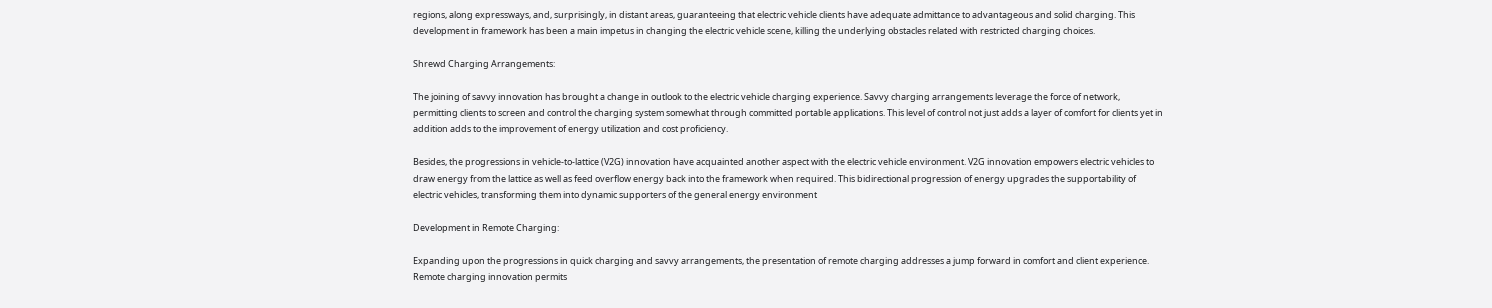regions, along expressways, and, surprisingly, in distant areas, guaranteeing that electric vehicle clients have adequate admittance to advantageous and solid charging. This development in framework has been a main impetus in changing the electric vehicle scene, killing the underlying obstacles related with restricted charging choices.

Shrewd Charging Arrangements:

The joining of savvy innovation has brought a change in outlook to the electric vehicle charging experience. Savvy charging arrangements leverage the force of network, permitting clients to screen and control the charging system somewhat through committed portable applications. This level of control not just adds a layer of comfort for clients yet in addition adds to the improvement of energy utilization and cost proficiency.

Besides, the progressions in vehicle-to-lattice (V2G) innovation have acquainted another aspect with the electric vehicle environment. V2G innovation empowers electric vehicles to draw energy from the lattice as well as feed overflow energy back into the framework when required. This bidirectional progression of energy upgrades the supportability of electric vehicles, transforming them into dynamic supporters of the general energy environment

Development in Remote Charging:

Expanding upon the progressions in quick charging and savvy arrangements, the presentation of remote charging addresses a jump forward in comfort and client experience. Remote charging innovation permits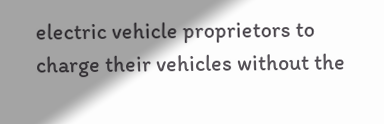electric vehicle proprietors to charge their vehicles without the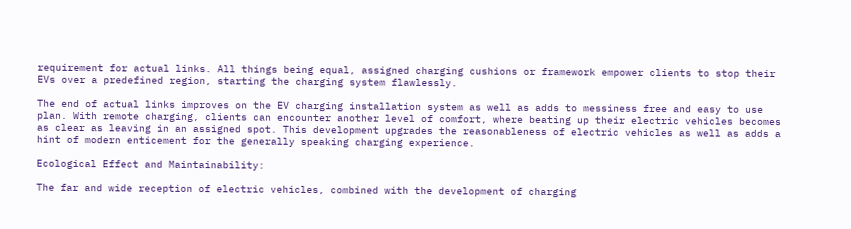requirement for actual links. All things being equal, assigned charging cushions or framework empower clients to stop their EVs over a predefined region, starting the charging system flawlessly.

The end of actual links improves on the EV charging installation system as well as adds to messiness free and easy to use plan. With remote charging, clients can encounter another level of comfort, where beating up their electric vehicles becomes as clear as leaving in an assigned spot. This development upgrades the reasonableness of electric vehicles as well as adds a hint of modern enticement for the generally speaking charging experience.

Ecological Effect and Maintainability:

The far and wide reception of electric vehicles, combined with the development of charging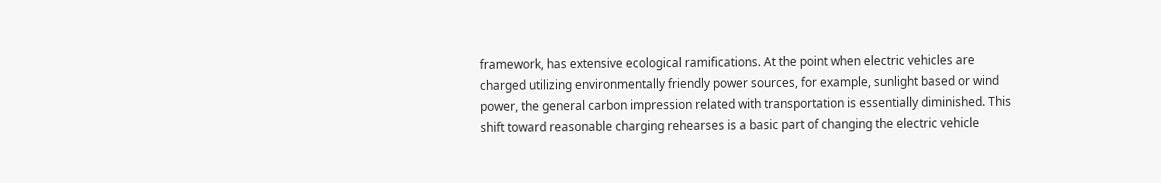framework, has extensive ecological ramifications. At the point when electric vehicles are charged utilizing environmentally friendly power sources, for example, sunlight based or wind power, the general carbon impression related with transportation is essentially diminished. This shift toward reasonable charging rehearses is a basic part of changing the electric vehicle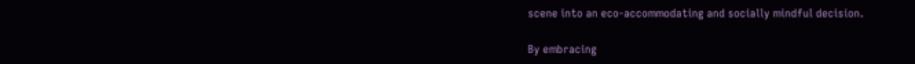scene into an eco-accommodating and socially mindful decision.

By embracing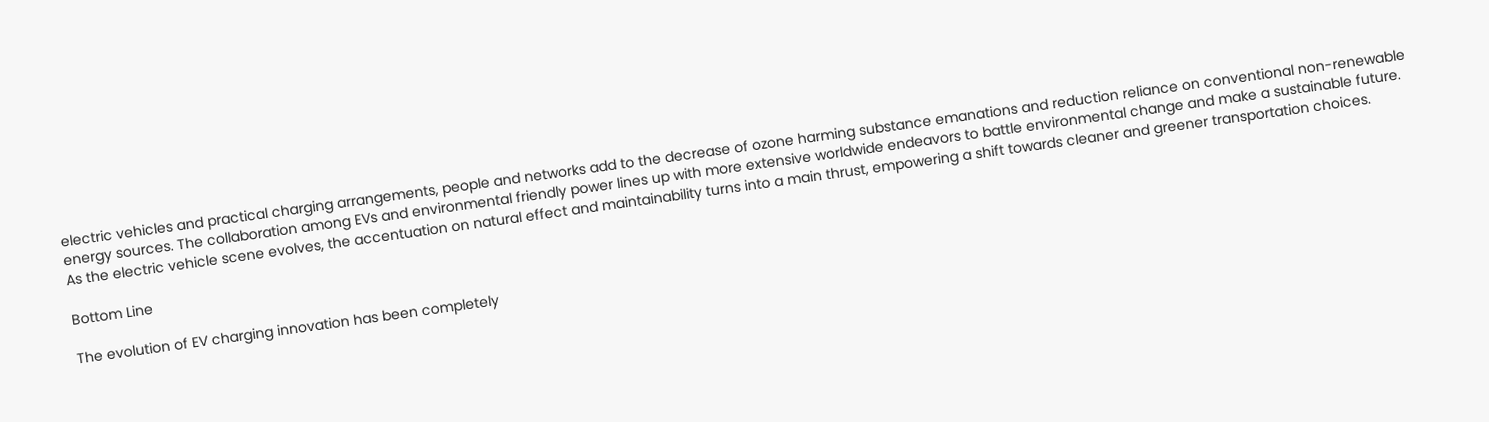electric vehicles and practical charging arrangements, people and networks add to the decrease of ozone harming substance emanations and reduction reliance on conventional non-renewable energy sources. The collaboration among EVs and environmental friendly power lines up with more extensive worldwide endeavors to battle environmental change and make a sustainable future. As the electric vehicle scene evolves, the accentuation on natural effect and maintainability turns into a main thrust, empowering a shift towards cleaner and greener transportation choices.

Bottom Line

The evolution of EV charging innovation has been completely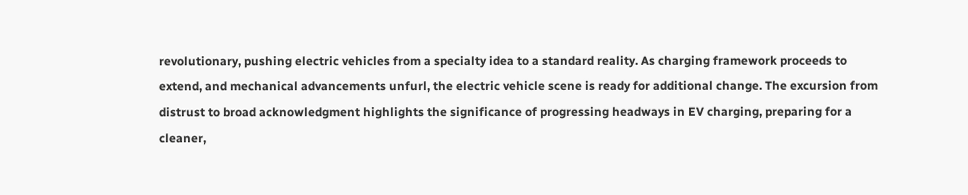revolutionary, pushing electric vehicles from a specialty idea to a standard reality. As charging framework proceeds to extend, and mechanical advancements unfurl, the electric vehicle scene is ready for additional change. The excursion from distrust to broad acknowledgment highlights the significance of progressing headways in EV charging, preparing for a cleaner,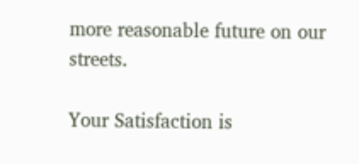more reasonable future on our streets.

Your Satisfaction is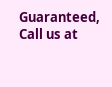Guaranteed, Call us at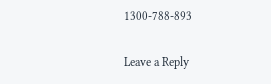1300-788-893

Leave a Reply